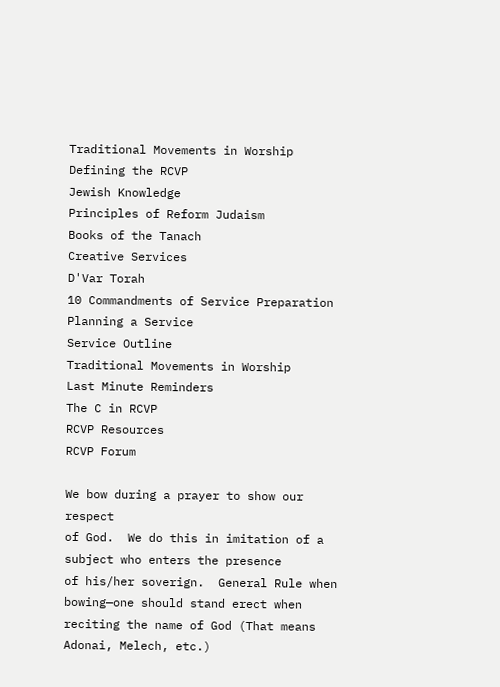Traditional Movements in Worship
Defining the RCVP
Jewish Knowledge
Principles of Reform Judaism
Books of the Tanach
Creative Services
D'Var Torah
10 Commandments of Service Preparation
Planning a Service
Service Outline
Traditional Movements in Worship
Last Minute Reminders
The C in RCVP
RCVP Resources
RCVP Forum

We bow during a prayer to show our respect
of God.  We do this in imitation of a subject who enters the presence
of his/her soverign.  General Rule when bowing—one should stand erect when reciting the name of God (That means Adonai, Melech, etc.)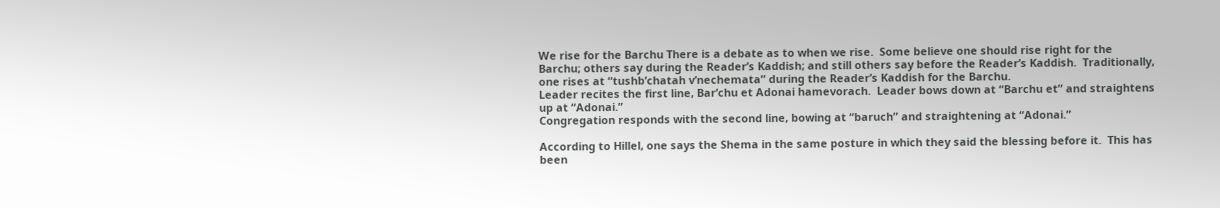We rise for the Barchu There is a debate as to when we rise.  Some believe one should rise right for the Barchu; others say during the Reader’s Kaddish; and still others say before the Reader’s Kaddish.  Traditionally, one rises at “tushb’chatah v’nechemata” during the Reader’s Kaddish for the Barchu.
Leader recites the first line, Bar’chu et Adonai hamevorach.  Leader bows down at “Barchu et” and straightens up at “Adonai.”
Congregation responds with the second line, bowing at “baruch” and straightening at “Adonai.”

According to Hillel, one says the Shema in the same posture in which they said the blessing before it.  This has been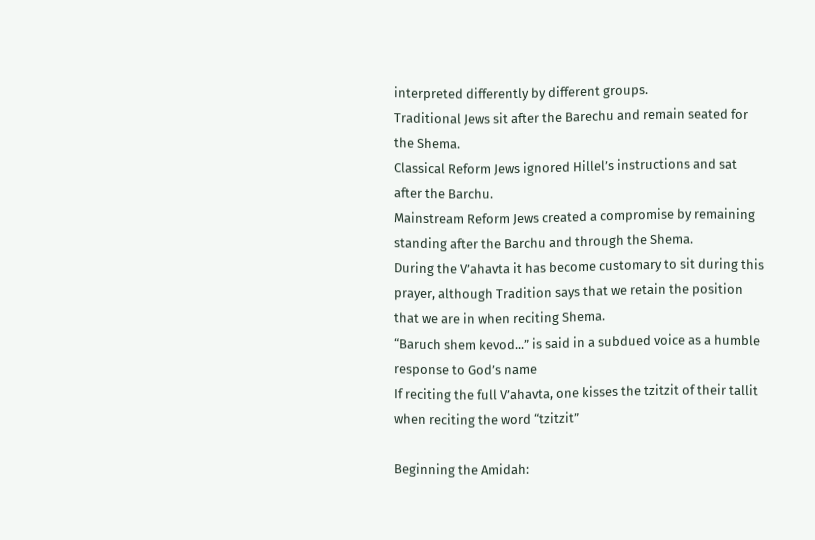interpreted differently by different groups.
Traditional Jews sit after the Barechu and remain seated for the Shema.
Classical Reform Jews ignored Hillel’s instructions and sat after the Barchu.
Mainstream Reform Jews created a compromise by remaining standing after the Barchu and through the Shema.
During the V’ahavta it has become customary to sit during this prayer, although Tradition says that we retain the position that we are in when reciting Shema.
“Baruch shem kevod...” is said in a subdued voice as a humble response to God’s name
If reciting the full V’ahavta, one kisses the tzitzit of their tallit when reciting the word “tzitzit”

Beginning the Amidah: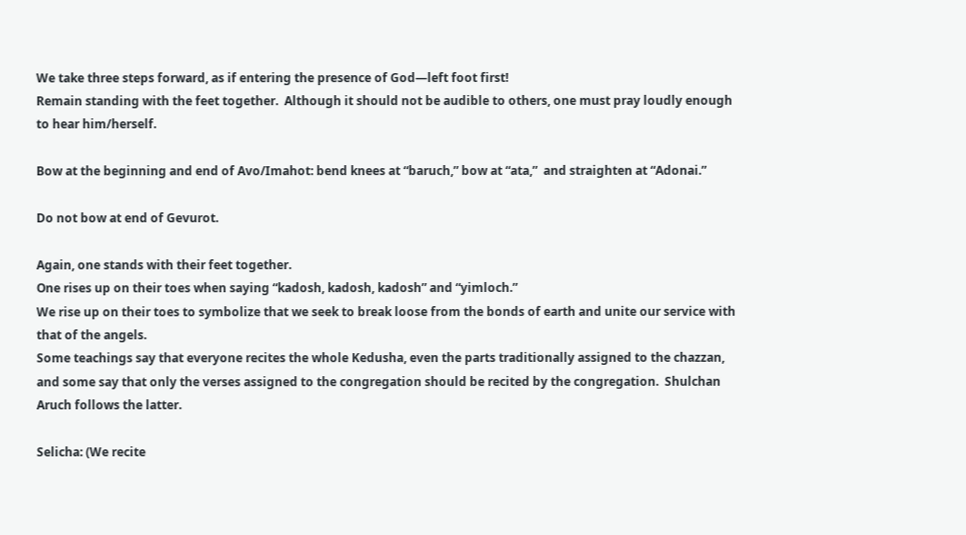We take three steps forward, as if entering the presence of God—left foot first!
Remain standing with the feet together.  Although it should not be audible to others, one must pray loudly enough to hear him/herself.

Bow at the beginning and end of Avo/Imahot: bend knees at “baruch,” bow at “ata,”  and straighten at “Adonai.”

Do not bow at end of Gevurot.

Again, one stands with their feet together.
One rises up on their toes when saying “kadosh, kadosh, kadosh” and “yimloch.”
We rise up on their toes to symbolize that we seek to break loose from the bonds of earth and unite our service with that of the angels.
Some teachings say that everyone recites the whole Kedusha, even the parts traditionally assigned to the chazzan, and some say that only the verses assigned to the congregation should be recited by the congregation.  Shulchan Aruch follows the latter.

Selicha: (We recite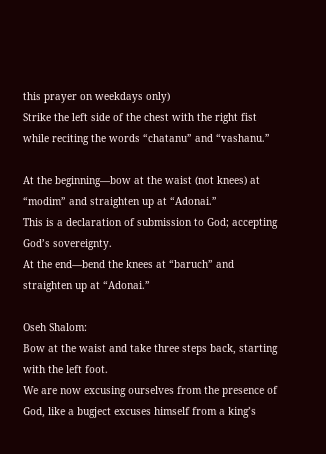this prayer on weekdays only)
Strike the left side of the chest with the right fist while reciting the words “chatanu” and “vashanu.”

At the beginning—bow at the waist (not knees) at “modim” and straighten up at “Adonai.”
This is a declaration of submission to God; accepting God’s sovereignty.
At the end—bend the knees at “baruch” and straighten up at “Adonai.”

Oseh Shalom:
Bow at the waist and take three steps back, starting with the left foot.
We are now excusing ourselves from the presence of God, like a bugject excuses himself from a king’s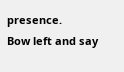presence.
Bow left and say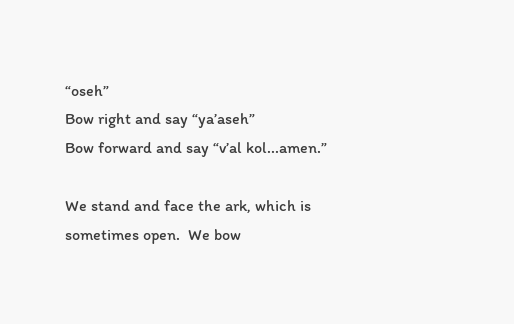“oseh”
Bow right and say “ya’aseh”
Bow forward and say “v’al kol...amen.”

We stand and face the ark, which is sometimes open.  We bow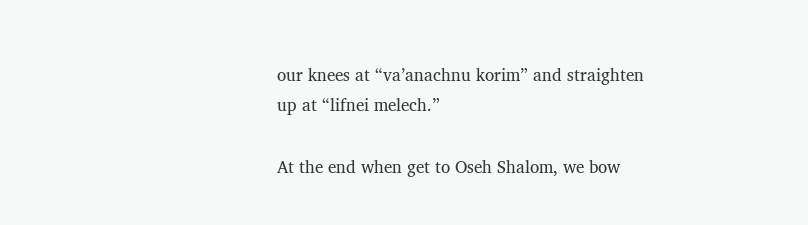our knees at “va’anachnu korim” and straighten up at “lifnei melech.”

At the end when get to Oseh Shalom, we bow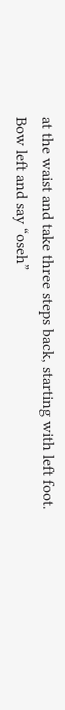at the waist and take three steps back, starting with left foot.
Bow left and say “oseh”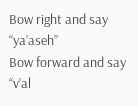Bow right and say “ya’aseh”
Bow forward and say “v’al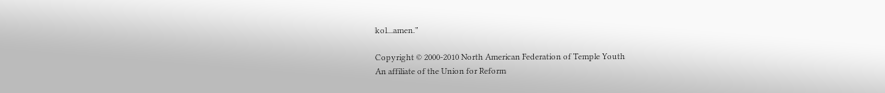kol...amen.”

Copyright © 2000-2010 North American Federation of Temple Youth
An affiliate of the Union for Reform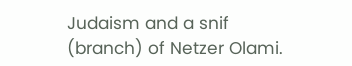Judaism and a snif (branch) of Netzer Olami.